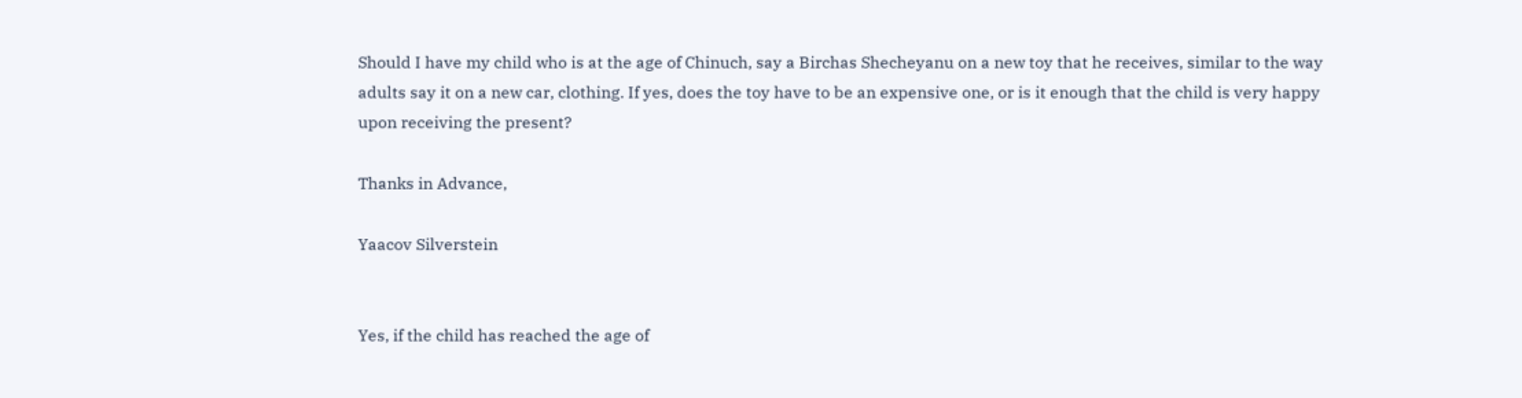Should I have my child who is at the age of Chinuch, say a Birchas Shecheyanu on a new toy that he receives, similar to the way adults say it on a new car, clothing. If yes, does the toy have to be an expensive one, or is it enough that the child is very happy upon receiving the present?

Thanks in Advance,

Yaacov Silverstein


Yes, if the child has reached the age of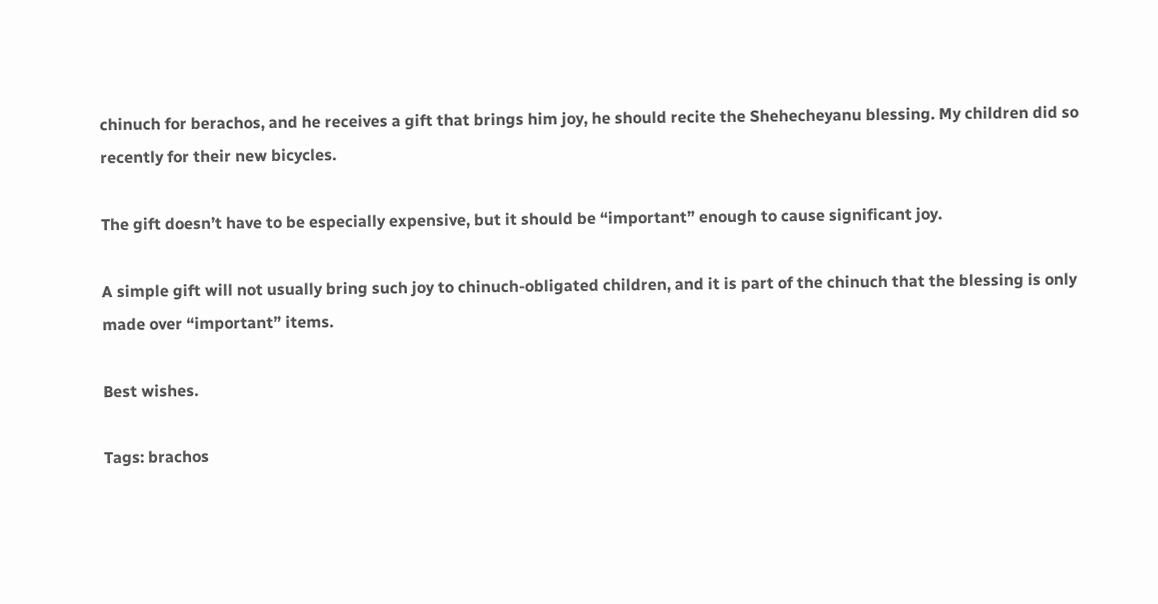chinuch for berachos, and he receives a gift that brings him joy, he should recite the Shehecheyanu blessing. My children did so recently for their new bicycles.

The gift doesn’t have to be especially expensive, but it should be “important” enough to cause significant joy.

A simple gift will not usually bring such joy to chinuch-obligated children, and it is part of the chinuch that the blessing is only made over “important” items.

Best wishes.

Tags: brachos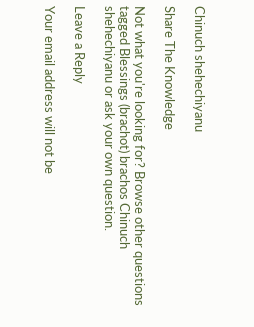Chinuch shehechiyanu

Share The Knowledge

Not what you're looking for? Browse other questions tagged Blessings (brachot) brachos Chinuch shehechiyanu or ask your own question.

Leave a Reply

Your email address will not be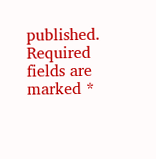published. Required fields are marked *